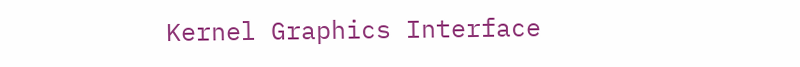Kernel Graphics Interface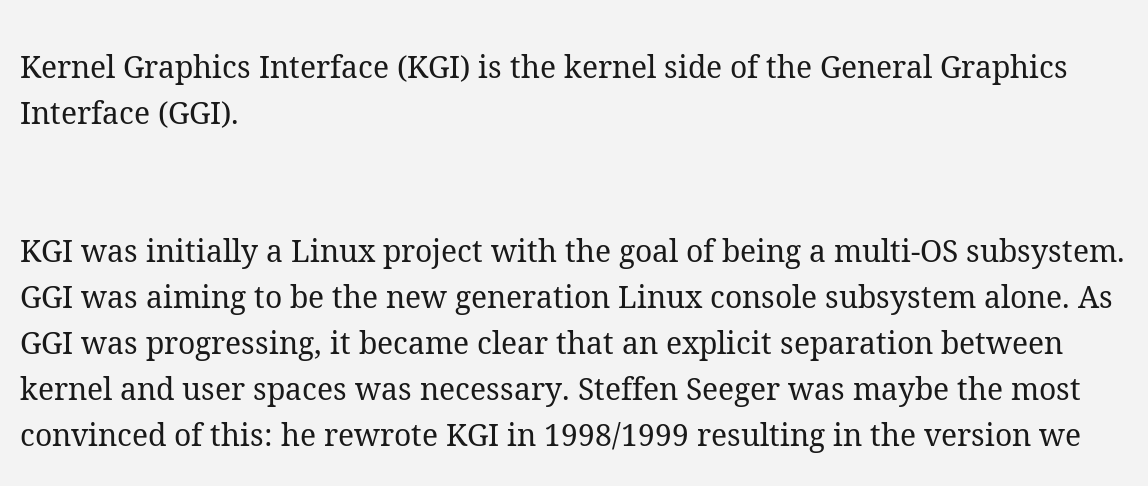Kernel Graphics Interface (KGI) is the kernel side of the General Graphics Interface (GGI).


KGI was initially a Linux project with the goal of being a multi-OS subsystem. GGI was aiming to be the new generation Linux console subsystem alone. As GGI was progressing, it became clear that an explicit separation between kernel and user spaces was necessary. Steffen Seeger was maybe the most convinced of this: he rewrote KGI in 1998/1999 resulting in the version we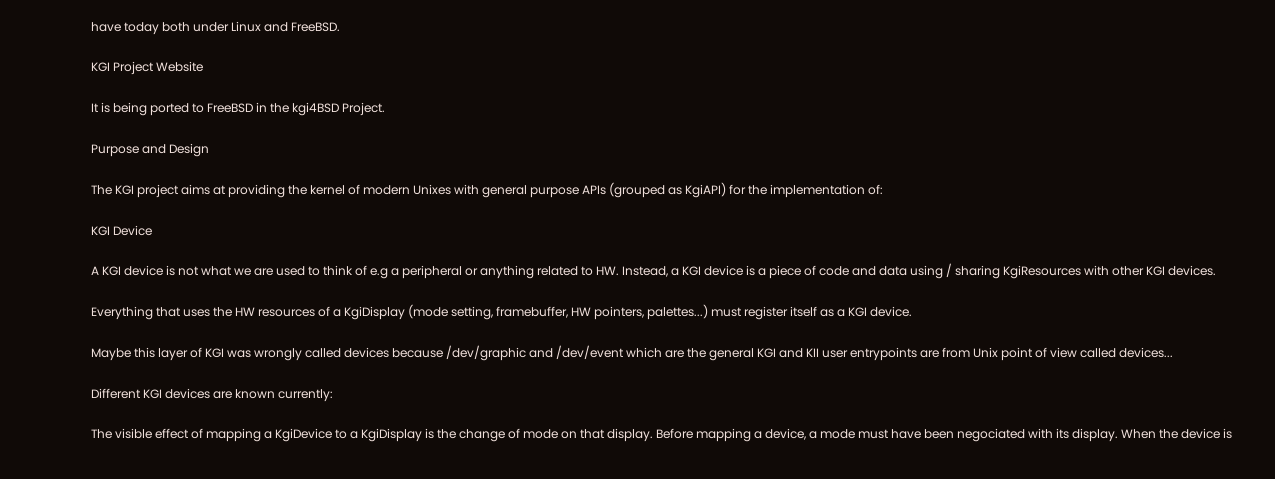have today both under Linux and FreeBSD.

KGI Project Website

It is being ported to FreeBSD in the kgi4BSD Project.

Purpose and Design

The KGI project aims at providing the kernel of modern Unixes with general purpose APIs (grouped as KgiAPI) for the implementation of:

KGI Device

A KGI device is not what we are used to think of e.g a peripheral or anything related to HW. Instead, a KGI device is a piece of code and data using / sharing KgiResources with other KGI devices.

Everything that uses the HW resources of a KgiDisplay (mode setting, framebuffer, HW pointers, palettes...) must register itself as a KGI device.

Maybe this layer of KGI was wrongly called devices because /dev/graphic and /dev/event which are the general KGI and KII user entrypoints are from Unix point of view called devices...

Different KGI devices are known currently:

The visible effect of mapping a KgiDevice to a KgiDisplay is the change of mode on that display. Before mapping a device, a mode must have been negociated with its display. When the device is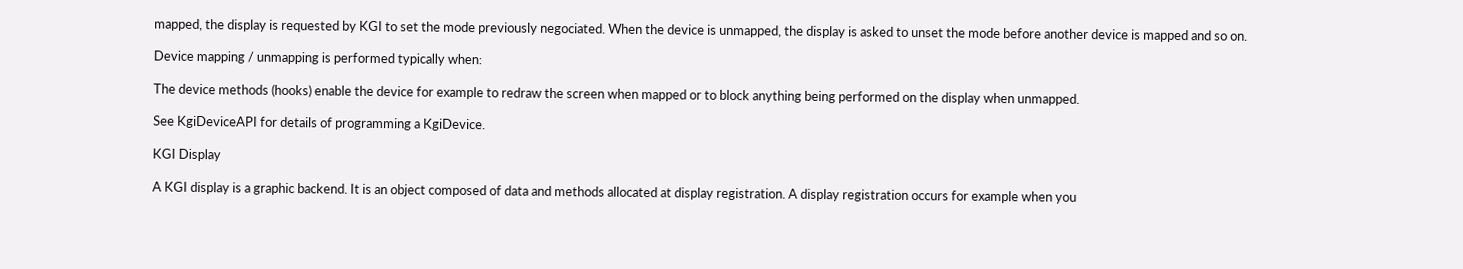mapped, the display is requested by KGI to set the mode previously negociated. When the device is unmapped, the display is asked to unset the mode before another device is mapped and so on.

Device mapping / unmapping is performed typically when:

The device methods (hooks) enable the device for example to redraw the screen when mapped or to block anything being performed on the display when unmapped.

See KgiDeviceAPI for details of programming a KgiDevice.

KGI Display

A KGI display is a graphic backend. It is an object composed of data and methods allocated at display registration. A display registration occurs for example when you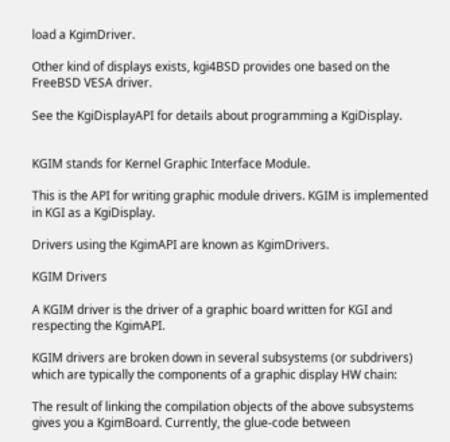load a KgimDriver.

Other kind of displays exists, kgi4BSD provides one based on the FreeBSD VESA driver.

See the KgiDisplayAPI for details about programming a KgiDisplay.


KGIM stands for Kernel Graphic Interface Module.

This is the API for writing graphic module drivers. KGIM is implemented in KGI as a KgiDisplay.

Drivers using the KgimAPI are known as KgimDrivers.

KGIM Drivers

A KGIM driver is the driver of a graphic board written for KGI and respecting the KgimAPI.

KGIM drivers are broken down in several subsystems (or subdrivers) which are typically the components of a graphic display HW chain:

The result of linking the compilation objects of the above subsystems gives you a KgimBoard. Currently, the glue-code between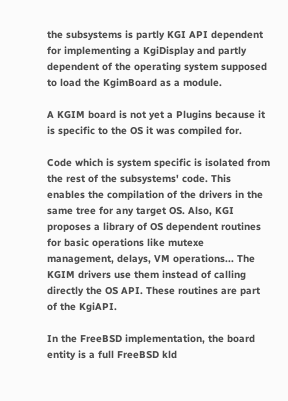the subsystems is partly KGI API dependent for implementing a KgiDisplay and partly dependent of the operating system supposed to load the KgimBoard as a module.

A KGIM board is not yet a Plugins because it is specific to the OS it was compiled for.

Code which is system specific is isolated from the rest of the subsystems' code. This enables the compilation of the drivers in the same tree for any target OS. Also, KGI proposes a library of OS dependent routines for basic operations like mutexe management, delays, VM operations... The KGIM drivers use them instead of calling directly the OS API. These routines are part of the KgiAPI.

In the FreeBSD implementation, the board entity is a full FreeBSD kld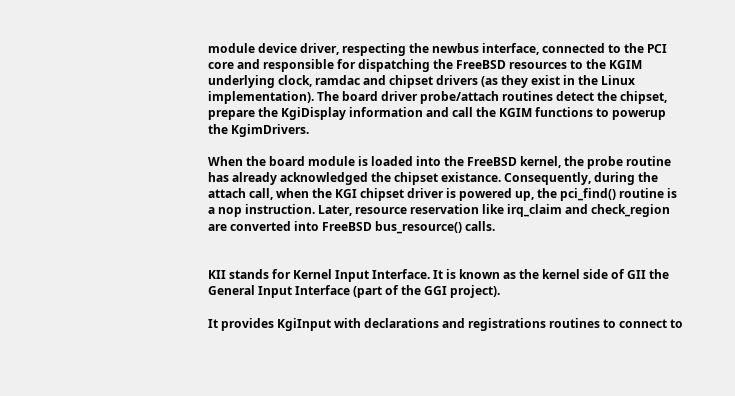module device driver, respecting the newbus interface, connected to the PCI core and responsible for dispatching the FreeBSD resources to the KGIM underlying clock, ramdac and chipset drivers (as they exist in the Linux implementation). The board driver probe/attach routines detect the chipset, prepare the KgiDisplay information and call the KGIM functions to powerup the KgimDrivers.

When the board module is loaded into the FreeBSD kernel, the probe routine has already acknowledged the chipset existance. Consequently, during the attach call, when the KGI chipset driver is powered up, the pci_find() routine is a nop instruction. Later, resource reservation like irq_claim and check_region are converted into FreeBSD bus_resource() calls.


KII stands for Kernel Input Interface. It is known as the kernel side of GII the General Input Interface (part of the GGI project).

It provides KgiInput with declarations and registrations routines to connect to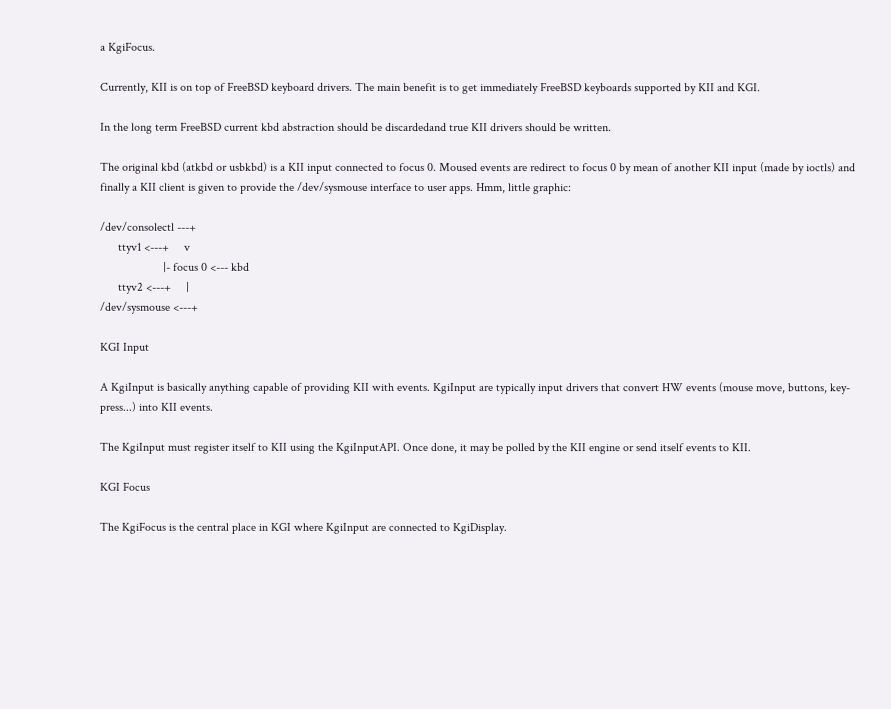a KgiFocus.

Currently, KII is on top of FreeBSD keyboard drivers. The main benefit is to get immediately FreeBSD keyboards supported by KII and KGI.

In the long term FreeBSD current kbd abstraction should be discardedand true KII drivers should be written.

The original kbd (atkbd or usbkbd) is a KII input connected to focus 0. Moused events are redirect to focus 0 by mean of another KII input (made by ioctls) and finally a KII client is given to provide the /dev/sysmouse interface to user apps. Hmm, little graphic:

/dev/consolectl ---+
      ttyv1 <---+     v
                     |- focus 0 <--- kbd
      ttyv2 <---+     |
/dev/sysmouse <---+

KGI Input

A KgiInput is basically anything capable of providing KII with events. KgiInput are typically input drivers that convert HW events (mouse move, buttons, key-press...) into KII events.

The KgiInput must register itself to KII using the KgiInputAPI. Once done, it may be polled by the KII engine or send itself events to KII.

KGI Focus

The KgiFocus is the central place in KGI where KgiInput are connected to KgiDisplay.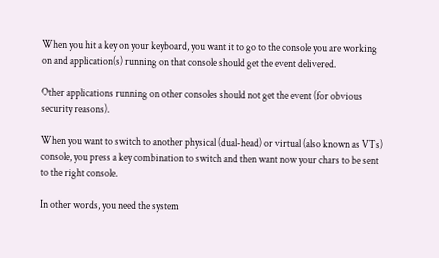When you hit a key on your keyboard, you want it to go to the console you are working on and application(s) running on that console should get the event delivered.

Other applications running on other consoles should not get the event (for obvious security reasons).

When you want to switch to another physical (dual-head) or virtual (also known as VTs) console, you press a key combination to switch and then want now your chars to be sent to the right console.

In other words, you need the system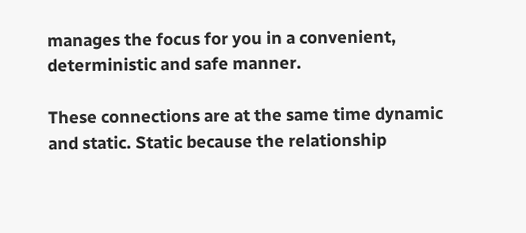manages the focus for you in a convenient, deterministic and safe manner.

These connections are at the same time dynamic and static. Static because the relationship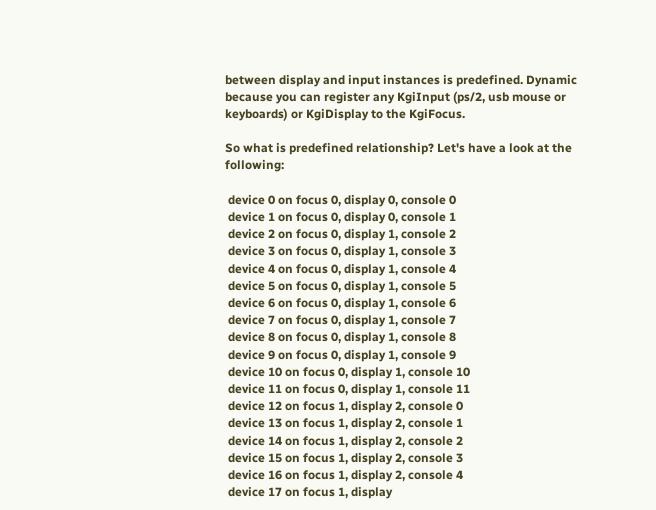between display and input instances is predefined. Dynamic because you can register any KgiInput (ps/2, usb mouse or keyboards) or KgiDisplay to the KgiFocus.

So what is predefined relationship? Let's have a look at the following:

 device 0 on focus 0, display 0, console 0
 device 1 on focus 0, display 0, console 1
 device 2 on focus 0, display 1, console 2
 device 3 on focus 0, display 1, console 3
 device 4 on focus 0, display 1, console 4
 device 5 on focus 0, display 1, console 5
 device 6 on focus 0, display 1, console 6
 device 7 on focus 0, display 1, console 7
 device 8 on focus 0, display 1, console 8
 device 9 on focus 0, display 1, console 9
 device 10 on focus 0, display 1, console 10
 device 11 on focus 0, display 1, console 11
 device 12 on focus 1, display 2, console 0
 device 13 on focus 1, display 2, console 1
 device 14 on focus 1, display 2, console 2
 device 15 on focus 1, display 2, console 3
 device 16 on focus 1, display 2, console 4
 device 17 on focus 1, display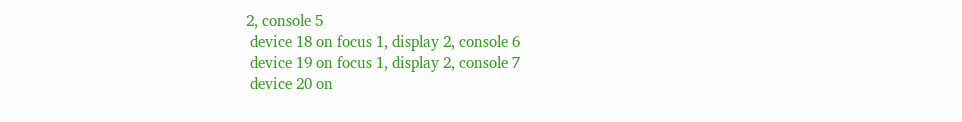2, console 5
 device 18 on focus 1, display 2, console 6
 device 19 on focus 1, display 2, console 7
 device 20 on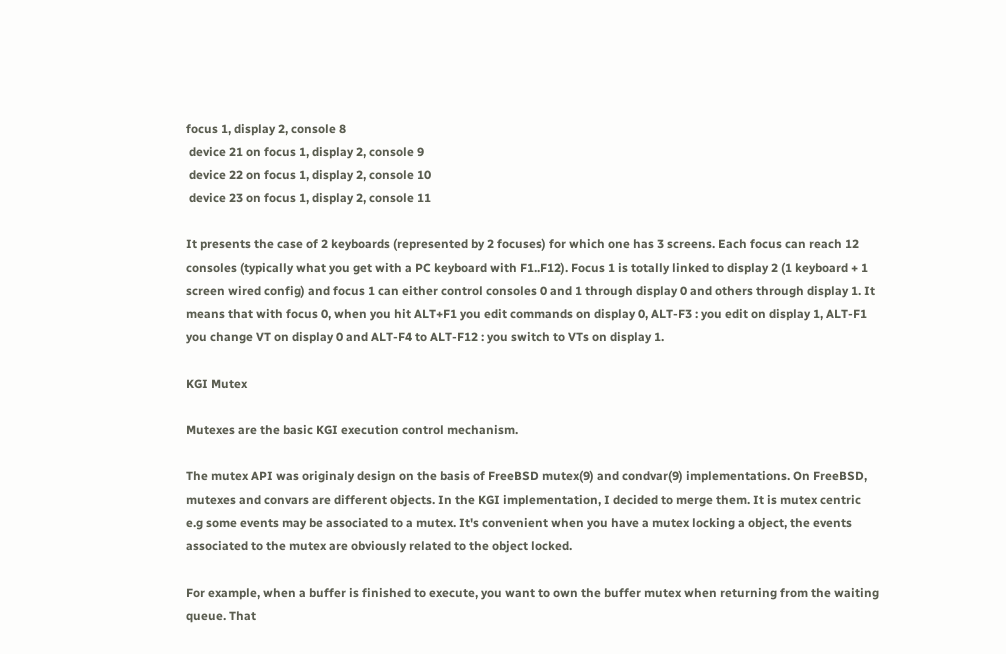focus 1, display 2, console 8
 device 21 on focus 1, display 2, console 9
 device 22 on focus 1, display 2, console 10
 device 23 on focus 1, display 2, console 11

It presents the case of 2 keyboards (represented by 2 focuses) for which one has 3 screens. Each focus can reach 12 consoles (typically what you get with a PC keyboard with F1..F12). Focus 1 is totally linked to display 2 (1 keyboard + 1 screen wired config) and focus 1 can either control consoles 0 and 1 through display 0 and others through display 1. It means that with focus 0, when you hit ALT+F1 you edit commands on display 0, ALT-F3 : you edit on display 1, ALT-F1 you change VT on display 0 and ALT-F4 to ALT-F12 : you switch to VTs on display 1.

KGI Mutex

Mutexes are the basic KGI execution control mechanism.

The mutex API was originaly design on the basis of FreeBSD mutex(9) and condvar(9) implementations. On FreeBSD, mutexes and convars are different objects. In the KGI implementation, I decided to merge them. It is mutex centric e.g some events may be associated to a mutex. It's convenient when you have a mutex locking a object, the events associated to the mutex are obviously related to the object locked.

For example, when a buffer is finished to execute, you want to own the buffer mutex when returning from the waiting queue. That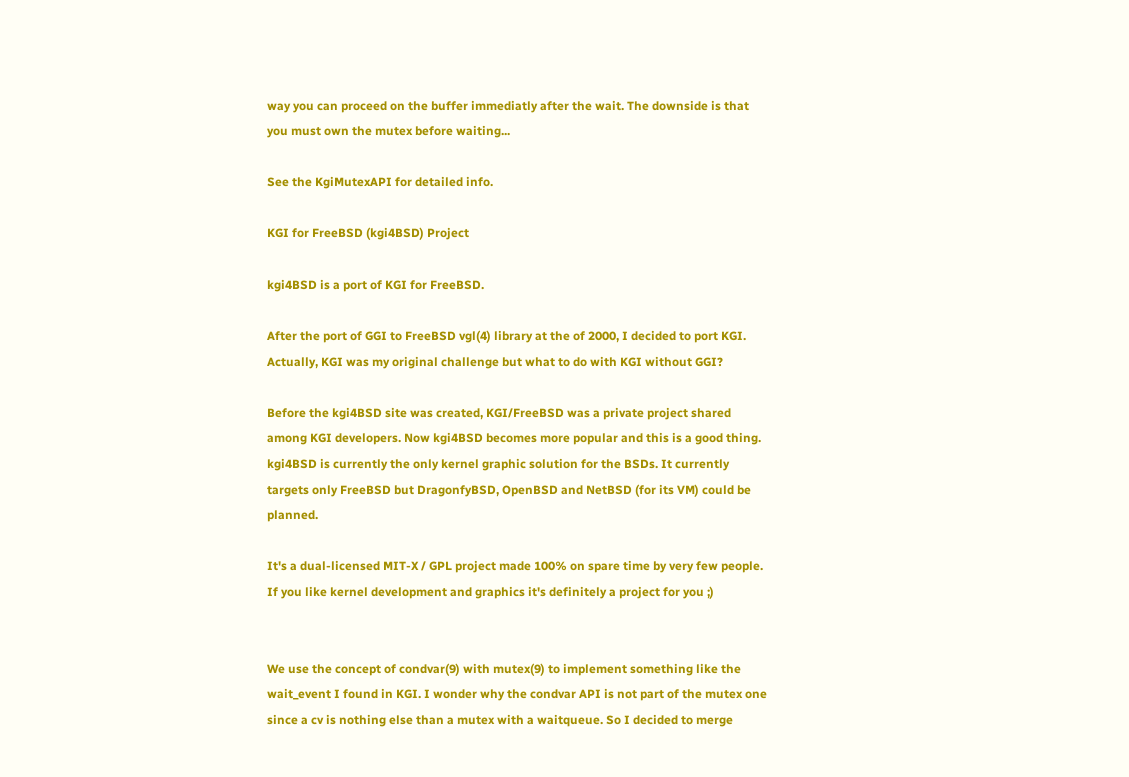way you can proceed on the buffer immediatly after the wait. The downside is that you must own the mutex before waiting...

See the KgiMutexAPI for detailed info.

KGI for FreeBSD (kgi4BSD) Project

kgi4BSD is a port of KGI for FreeBSD.

After the port of GGI to FreeBSD vgl(4) library at the of 2000, I decided to port KGI. Actually, KGI was my original challenge but what to do with KGI without GGI?

Before the kgi4BSD site was created, KGI/FreeBSD was a private project shared among KGI developers. Now kgi4BSD becomes more popular and this is a good thing. kgi4BSD is currently the only kernel graphic solution for the BSDs. It currently targets only FreeBSD but DragonfyBSD, OpenBSD and NetBSD (for its VM) could be planned.

It's a dual-licensed MIT-X / GPL project made 100% on spare time by very few people. If you like kernel development and graphics it's definitely a project for you ;)


We use the concept of condvar(9) with mutex(9) to implement something like the wait_event I found in KGI. I wonder why the condvar API is not part of the mutex one since a cv is nothing else than a mutex with a waitqueue. So I decided to merge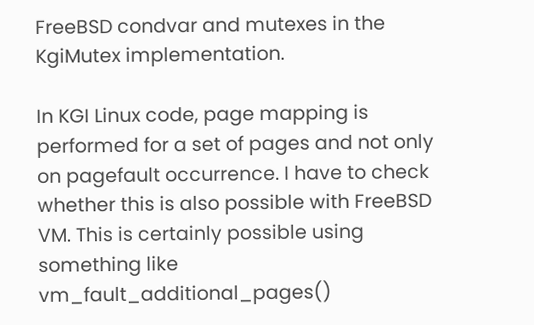FreeBSD condvar and mutexes in the KgiMutex implementation.

In KGI Linux code, page mapping is performed for a set of pages and not only on pagefault occurrence. I have to check whether this is also possible with FreeBSD VM. This is certainly possible using something like vm_fault_additional_pages()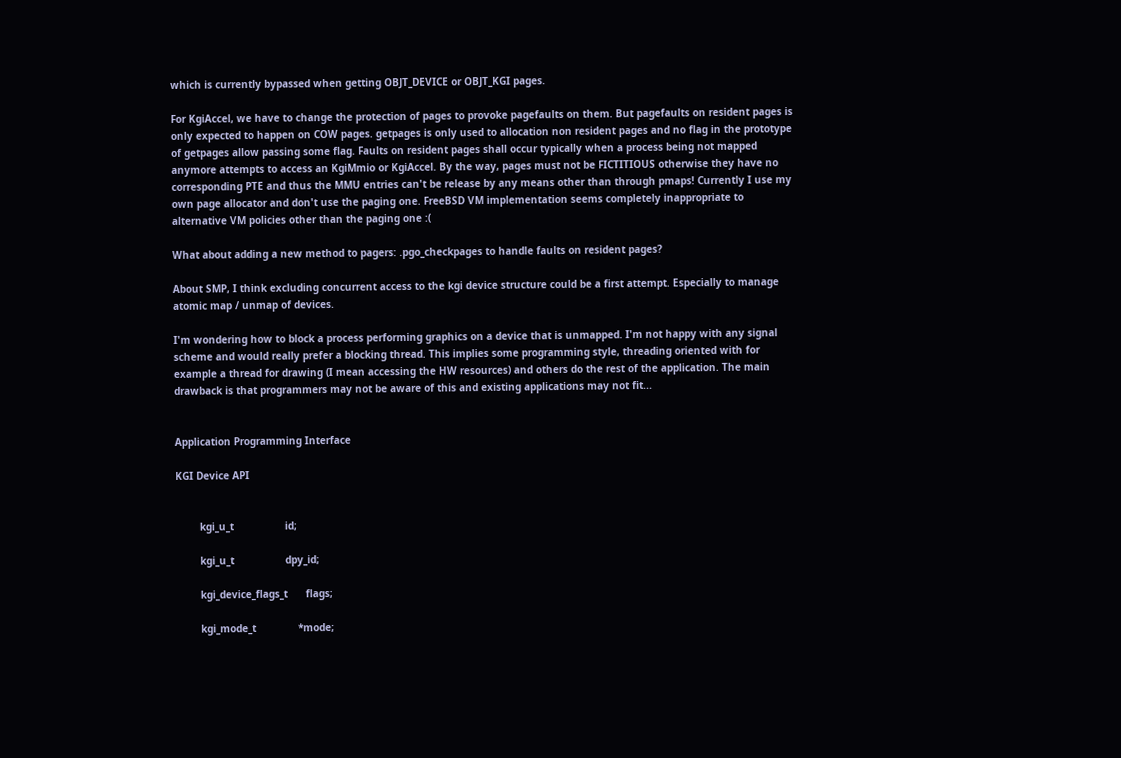which is currently bypassed when getting OBJT_DEVICE or OBJT_KGI pages.

For KgiAccel, we have to change the protection of pages to provoke pagefaults on them. But pagefaults on resident pages is only expected to happen on COW pages. getpages is only used to allocation non resident pages and no flag in the prototype of getpages allow passing some flag. Faults on resident pages shall occur typically when a process being not mapped anymore attempts to access an KgiMmio or KgiAccel. By the way, pages must not be FICTITIOUS otherwise they have no corresponding PTE and thus the MMU entries can't be release by any means other than through pmaps! Currently I use my own page allocator and don't use the paging one. FreeBSD VM implementation seems completely inappropriate to alternative VM policies other than the paging one :(

What about adding a new method to pagers: .pgo_checkpages to handle faults on resident pages?

About SMP, I think excluding concurrent access to the kgi device structure could be a first attempt. Especially to manage atomic map / unmap of devices.

I'm wondering how to block a process performing graphics on a device that is unmapped. I'm not happy with any signal scheme and would really prefer a blocking thread. This implies some programming style, threading oriented with for example a thread for drawing (I mean accessing the HW resources) and others do the rest of the application. The main drawback is that programmers may not be aware of this and existing applications may not fit...


Application Programming Interface

KGI Device API


        kgi_u_t                 id;

        kgi_u_t                 dpy_id;

        kgi_device_flags_t      flags;

        kgi_mode_t              *mode;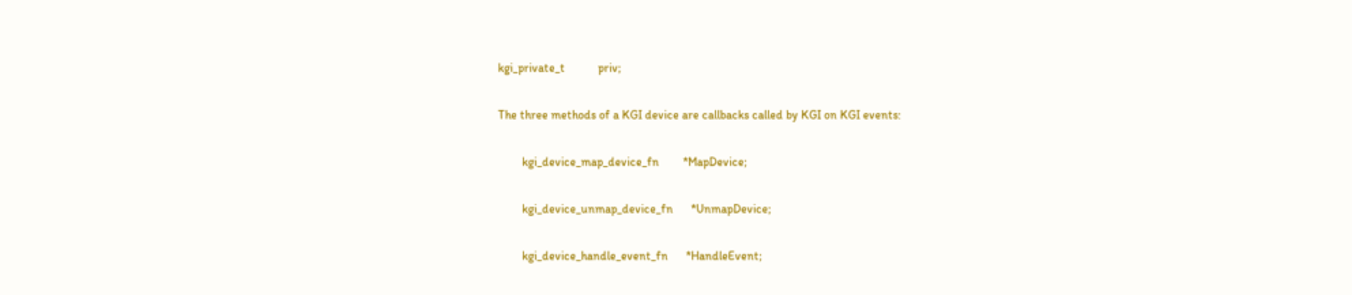kgi_private_t           priv;

The three methods of a KGI device are callbacks called by KGI on KGI events:

        kgi_device_map_device_fn        *MapDevice;

        kgi_device_unmap_device_fn      *UnmapDevice;

        kgi_device_handle_event_fn      *HandleEvent;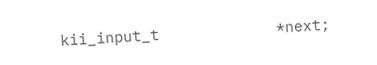kii_input_t             *next;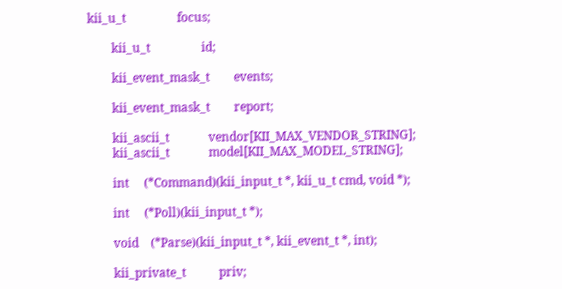kii_u_t                 focus;

        kii_u_t                 id;

        kii_event_mask_t        events;

        kii_event_mask_t        report;

        kii_ascii_t             vendor[KII_MAX_VENDOR_STRING];
        kii_ascii_t             model[KII_MAX_MODEL_STRING];

        int     (*Command)(kii_input_t *, kii_u_t cmd, void *);

        int     (*Poll)(kii_input_t *);

        void    (*Parse)(kii_input_t *, kii_event_t *, int);

        kii_private_t           priv;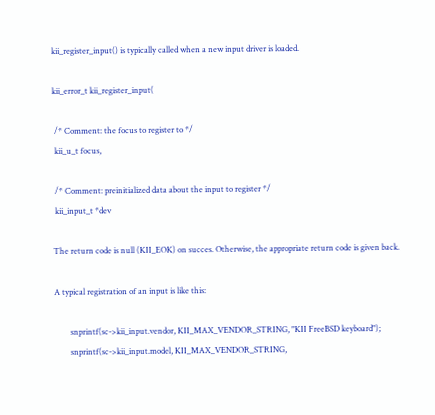kii_register_input() is typically called when a new input driver is loaded.

kii_error_t kii_register_input(

 /* Comment: the focus to register to */
 kii_u_t focus,

 /* Comment: preinitialized data about the input to register */
 kii_input_t *dev

The return code is null (KII_EOK) on succes. Otherwise, the appropriate return code is given back.

A typical registration of an input is like this:

        snprintf(sc->kii_input.vendor, KII_MAX_VENDOR_STRING, "KII FreeBSD keyboard");
        snprintf(sc->kii_input.model, KII_MAX_VENDOR_STRING,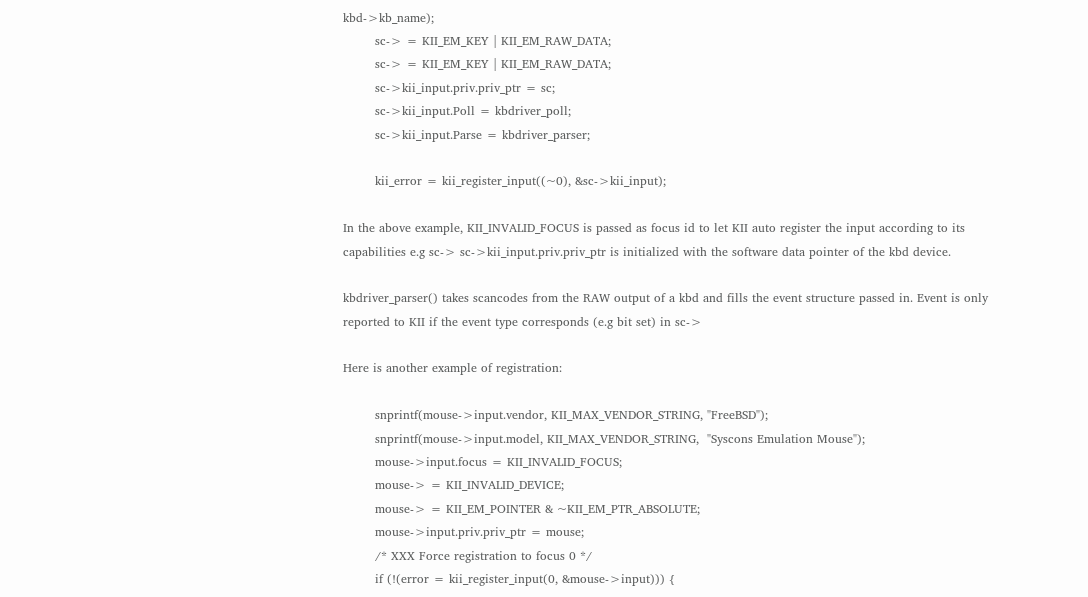kbd->kb_name);
        sc-> = KII_EM_KEY | KII_EM_RAW_DATA;
        sc-> = KII_EM_KEY | KII_EM_RAW_DATA;
        sc->kii_input.priv.priv_ptr = sc;
        sc->kii_input.Poll = kbdriver_poll;
        sc->kii_input.Parse = kbdriver_parser;

        kii_error = kii_register_input((~0), &sc->kii_input);

In the above example, KII_INVALID_FOCUS is passed as focus id to let KII auto register the input according to its capabilities e.g sc-> sc->kii_input.priv.priv_ptr is initialized with the software data pointer of the kbd device.

kbdriver_parser() takes scancodes from the RAW output of a kbd and fills the event structure passed in. Event is only reported to KII if the event type corresponds (e.g bit set) in sc->

Here is another example of registration:

        snprintf(mouse->input.vendor, KII_MAX_VENDOR_STRING, "FreeBSD");
        snprintf(mouse->input.model, KII_MAX_VENDOR_STRING,  "Syscons Emulation Mouse");
        mouse->input.focus = KII_INVALID_FOCUS;
        mouse-> = KII_INVALID_DEVICE;
        mouse-> = KII_EM_POINTER & ~KII_EM_PTR_ABSOLUTE;
        mouse->input.priv.priv_ptr = mouse;
        /* XXX Force registration to focus 0 */
        if (!(error = kii_register_input(0, &mouse->input))) {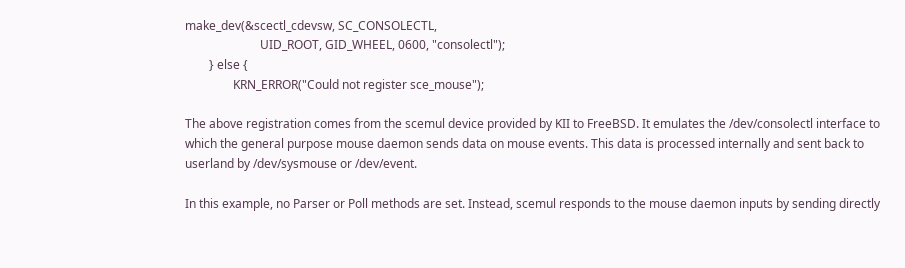make_dev(&scectl_cdevsw, SC_CONSOLECTL,
                         UID_ROOT, GID_WHEEL, 0600, "consolectl");
        } else {
                KRN_ERROR("Could not register sce_mouse");

The above registration comes from the scemul device provided by KII to FreeBSD. It emulates the /dev/consolectl interface to which the general purpose mouse daemon sends data on mouse events. This data is processed internally and sent back to userland by /dev/sysmouse or /dev/event.

In this example, no Parser or Poll methods are set. Instead, scemul responds to the mouse daemon inputs by sending directly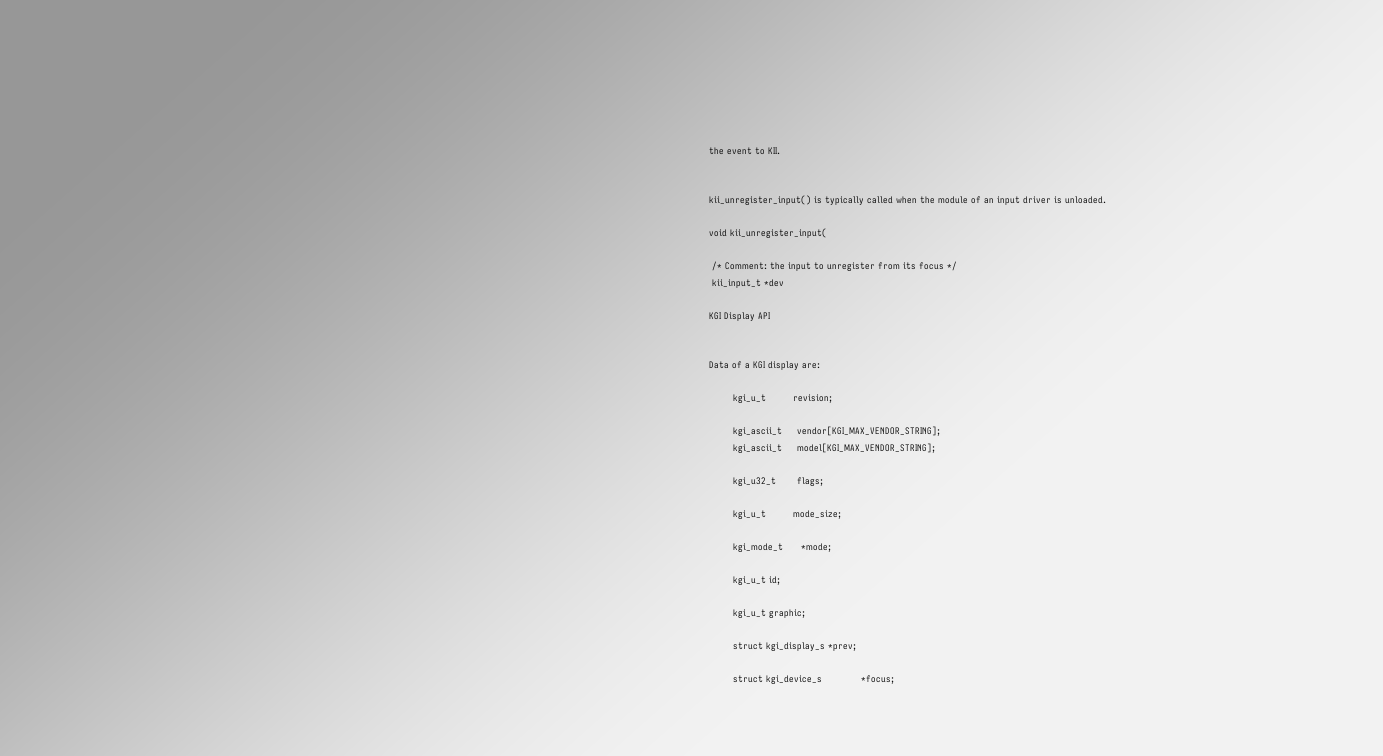the event to KII.


kii_unregister_input() is typically called when the module of an input driver is unloaded.

void kii_unregister_input(

 /* Comment: the input to unregister from its focus */
 kii_input_t *dev

KGI Display API


Data of a KGI display are:

        kgi_u_t         revision;

        kgi_ascii_t     vendor[KGI_MAX_VENDOR_STRING];
        kgi_ascii_t     model[KGI_MAX_VENDOR_STRING];

        kgi_u32_t       flags;

        kgi_u_t         mode_size;

        kgi_mode_t      *mode;

        kgi_u_t id;

        kgi_u_t graphic;

        struct kgi_display_s *prev;

        struct kgi_device_s             *focus;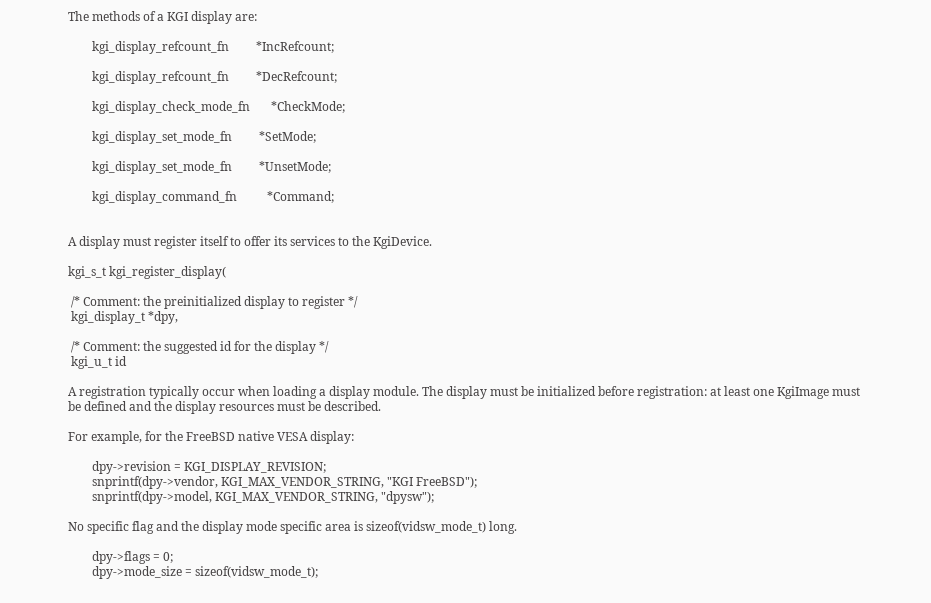The methods of a KGI display are:

        kgi_display_refcount_fn         *IncRefcount;

        kgi_display_refcount_fn         *DecRefcount;

        kgi_display_check_mode_fn       *CheckMode;

        kgi_display_set_mode_fn         *SetMode;

        kgi_display_set_mode_fn         *UnsetMode;

        kgi_display_command_fn          *Command;


A display must register itself to offer its services to the KgiDevice.

kgi_s_t kgi_register_display(

 /* Comment: the preinitialized display to register */
 kgi_display_t *dpy,

 /* Comment: the suggested id for the display */
 kgi_u_t id

A registration typically occur when loading a display module. The display must be initialized before registration: at least one KgiImage must be defined and the display resources must be described.

For example, for the FreeBSD native VESA display:

        dpy->revision = KGI_DISPLAY_REVISION;
        snprintf(dpy->vendor, KGI_MAX_VENDOR_STRING, "KGI FreeBSD");
        snprintf(dpy->model, KGI_MAX_VENDOR_STRING, "dpysw");

No specific flag and the display mode specific area is sizeof(vidsw_mode_t) long.

        dpy->flags = 0;
        dpy->mode_size = sizeof(vidsw_mode_t);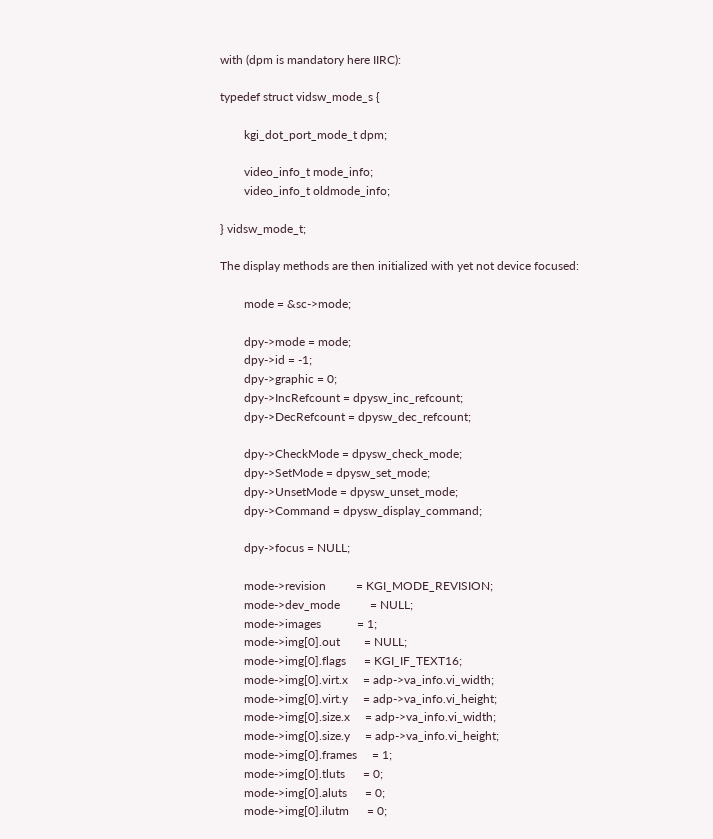with (dpm is mandatory here IIRC):

typedef struct vidsw_mode_s {

        kgi_dot_port_mode_t dpm;

        video_info_t mode_info;
        video_info_t oldmode_info;

} vidsw_mode_t;

The display methods are then initialized with yet not device focused:

        mode = &sc->mode;

        dpy->mode = mode;
        dpy->id = -1;
        dpy->graphic = 0;
        dpy->IncRefcount = dpysw_inc_refcount;
        dpy->DecRefcount = dpysw_dec_refcount;

        dpy->CheckMode = dpysw_check_mode;
        dpy->SetMode = dpysw_set_mode;
        dpy->UnsetMode = dpysw_unset_mode;
        dpy->Command = dpysw_display_command;

        dpy->focus = NULL;

        mode->revision          = KGI_MODE_REVISION;
        mode->dev_mode          = NULL;
        mode->images            = 1;
        mode->img[0].out        = NULL;
        mode->img[0].flags      = KGI_IF_TEXT16;
        mode->img[0].virt.x     = adp->va_info.vi_width;
        mode->img[0].virt.y     = adp->va_info.vi_height;
        mode->img[0].size.x     = adp->va_info.vi_width;
        mode->img[0].size.y     = adp->va_info.vi_height;
        mode->img[0].frames     = 1;
        mode->img[0].tluts      = 0;
        mode->img[0].aluts      = 0;
        mode->img[0].ilutm      = 0;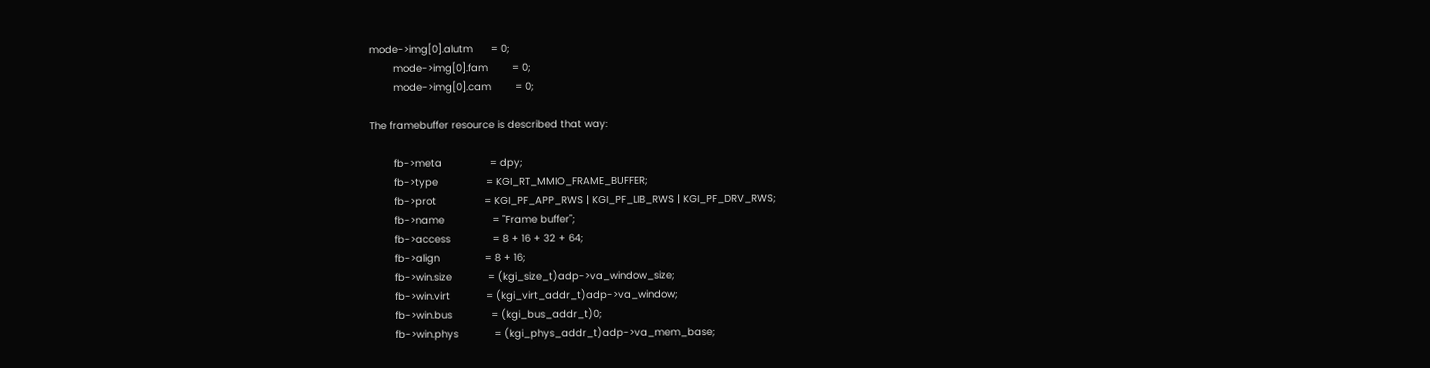mode->img[0].alutm      = 0;
        mode->img[0].fam        = 0;
        mode->img[0].cam        = 0;

The framebuffer resource is described that way:

        fb->meta                = dpy;
        fb->type                = KGI_RT_MMIO_FRAME_BUFFER;
        fb->prot                = KGI_PF_APP_RWS | KGI_PF_LIB_RWS | KGI_PF_DRV_RWS;
        fb->name                = "Frame buffer";
        fb->access              = 8 + 16 + 32 + 64;
        fb->align               = 8 + 16;
        fb->win.size            = (kgi_size_t)adp->va_window_size;
        fb->win.virt            = (kgi_virt_addr_t)adp->va_window;
        fb->win.bus             = (kgi_bus_addr_t)0;
        fb->win.phys            = (kgi_phys_addr_t)adp->va_mem_base;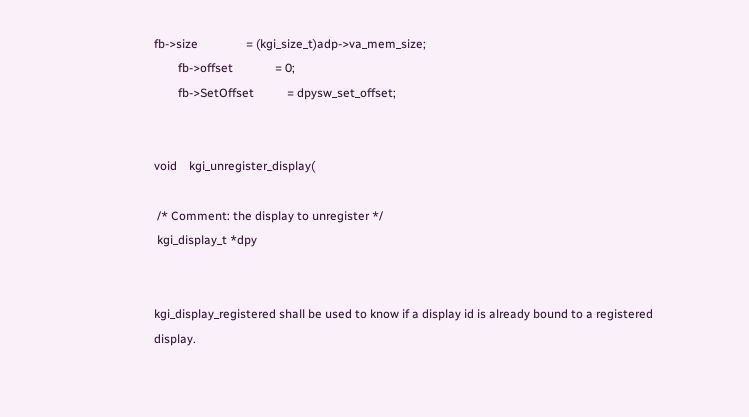fb->size                = (kgi_size_t)adp->va_mem_size;
        fb->offset              = 0;
        fb->SetOffset           = dpysw_set_offset;


void    kgi_unregister_display(

 /* Comment: the display to unregister */
 kgi_display_t *dpy


kgi_display_registered shall be used to know if a display id is already bound to a registered display.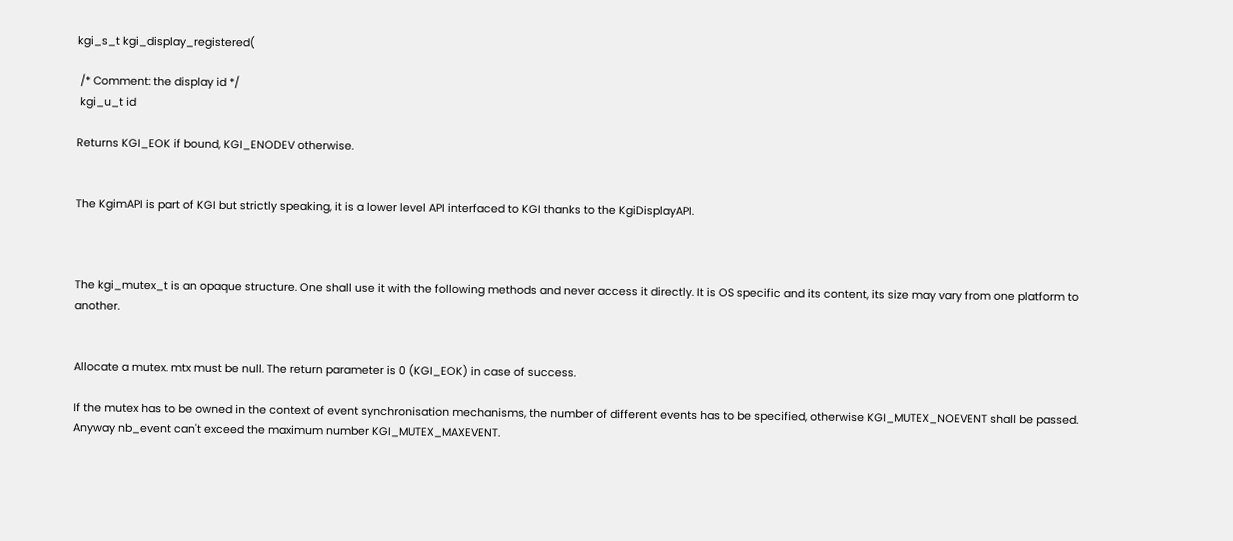kgi_s_t kgi_display_registered(

 /* Comment: the display id */
 kgi_u_t id

Returns KGI_EOK if bound, KGI_ENODEV otherwise.


The KgimAPI is part of KGI but strictly speaking, it is a lower level API interfaced to KGI thanks to the KgiDisplayAPI.



The kgi_mutex_t is an opaque structure. One shall use it with the following methods and never access it directly. It is OS specific and its content, its size may vary from one platform to another.


Allocate a mutex. mtx must be null. The return parameter is 0 (KGI_EOK) in case of success.

If the mutex has to be owned in the context of event synchronisation mechanisms, the number of different events has to be specified, otherwise KGI_MUTEX_NOEVENT shall be passed. Anyway nb_event can't exceed the maximum number KGI_MUTEX_MAXEVENT.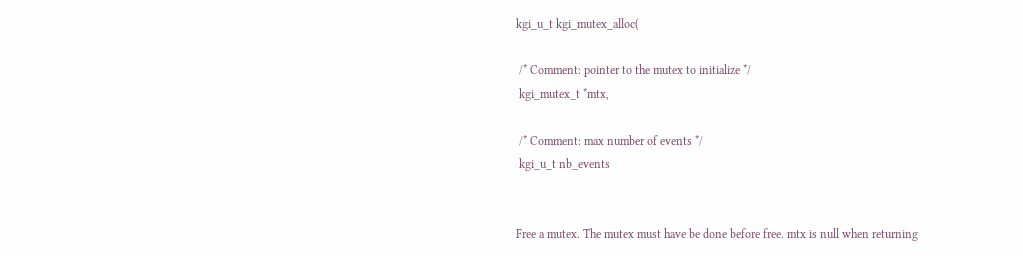kgi_u_t kgi_mutex_alloc(

 /* Comment: pointer to the mutex to initialize */
 kgi_mutex_t *mtx,

 /* Comment: max number of events */
 kgi_u_t nb_events


Free a mutex. The mutex must have be done before free. mtx is null when returning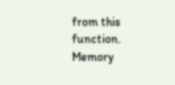from this function. Memory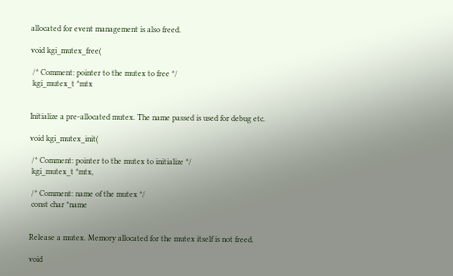allocated for event management is also freed.

void kgi_mutex_free(

 /* Comment: pointer to the mutex to free */
 kgi_mutex_t *mtx


Initialize a pre-allocated mutex. The name passed is used for debug etc.

void kgi_mutex_init(

 /* Comment: pointer to the mutex to initialize */
 kgi_mutex_t *mtx,

 /* Comment: name of the mutex */
 const char *name


Release a mutex. Memory allocated for the mutex itself is not freed.

void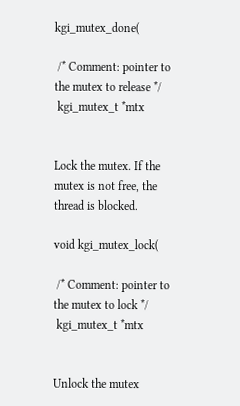kgi_mutex_done(

 /* Comment: pointer to the mutex to release */
 kgi_mutex_t *mtx


Lock the mutex. If the mutex is not free, the thread is blocked.

void kgi_mutex_lock(

 /* Comment: pointer to the mutex to lock */
 kgi_mutex_t *mtx


Unlock the mutex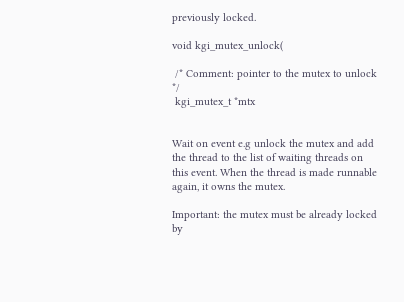previously locked.

void kgi_mutex_unlock(

 /* Comment: pointer to the mutex to unlock */
 kgi_mutex_t *mtx


Wait on event e.g unlock the mutex and add the thread to the list of waiting threads on this event. When the thread is made runnable again, it owns the mutex.

Important: the mutex must be already locked by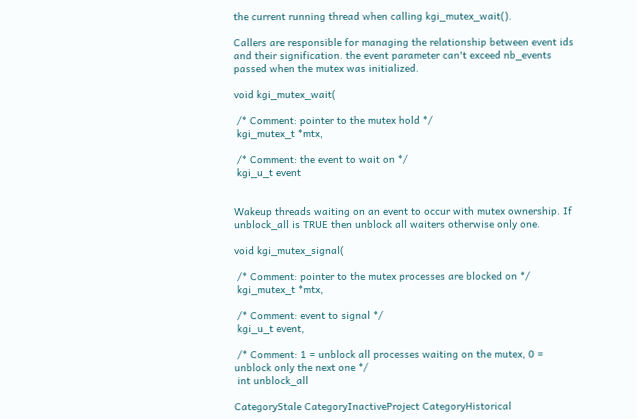the current running thread when calling kgi_mutex_wait().

Callers are responsible for managing the relationship between event ids and their signification. the event parameter can't exceed nb_events passed when the mutex was initialized.

void kgi_mutex_wait(

 /* Comment: pointer to the mutex hold */
 kgi_mutex_t *mtx,

 /* Comment: the event to wait on */
 kgi_u_t event


Wakeup threads waiting on an event to occur with mutex ownership. If unblock_all is TRUE then unblock all waiters otherwise only one.

void kgi_mutex_signal(

 /* Comment: pointer to the mutex processes are blocked on */
 kgi_mutex_t *mtx,

 /* Comment: event to signal */
 kgi_u_t event,

 /* Comment: 1 = unblock all processes waiting on the mutex, 0 = unblock only the next one */
 int unblock_all

CategoryStale CategoryInactiveProject CategoryHistorical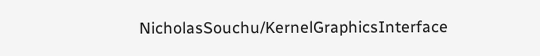NicholasSouchu/KernelGraphicsInterface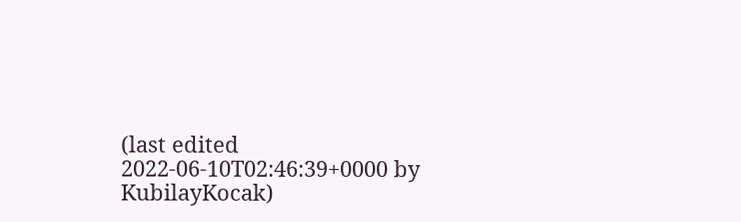(last edited 2022-06-10T02:46:39+0000 by KubilayKocak)